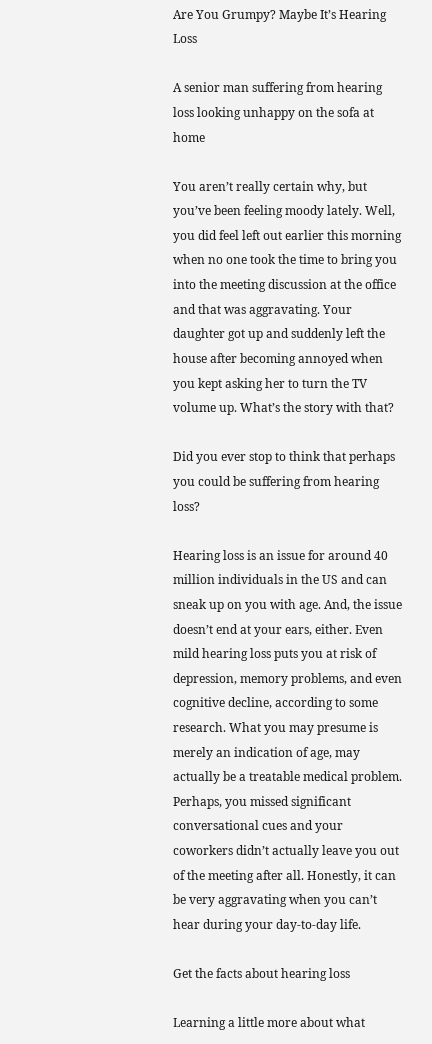Are You Grumpy? Maybe It’s Hearing Loss

A senior man suffering from hearing loss looking unhappy on the sofa at home

You aren’t really certain why, but you’ve been feeling moody lately. Well, you did feel left out earlier this morning when no one took the time to bring you into the meeting discussion at the office and that was aggravating. Your daughter got up and suddenly left the house after becoming annoyed when you kept asking her to turn the TV volume up. What’s the story with that?

Did you ever stop to think that perhaps you could be suffering from hearing loss?

Hearing loss is an issue for around 40 million individuals in the US and can sneak up on you with age. And, the issue doesn’t end at your ears, either. Even mild hearing loss puts you at risk of depression, memory problems, and even cognitive decline, according to some research. What you may presume is merely an indication of age, may actually be a treatable medical problem. Perhaps, you missed significant conversational cues and your coworkers didn’t actually leave you out of the meeting after all. Honestly, it can be very aggravating when you can’t hear during your day-to-day life.

Get the facts about hearing loss

Learning a little more about what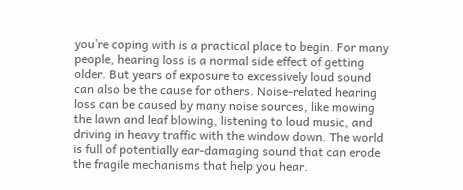you’re coping with is a practical place to begin. For many people, hearing loss is a normal side effect of getting older. But years of exposure to excessively loud sound can also be the cause for others. Noise-related hearing loss can be caused by many noise sources, like mowing the lawn and leaf blowing, listening to loud music, and driving in heavy traffic with the window down. The world is full of potentially ear-damaging sound that can erode the fragile mechanisms that help you hear.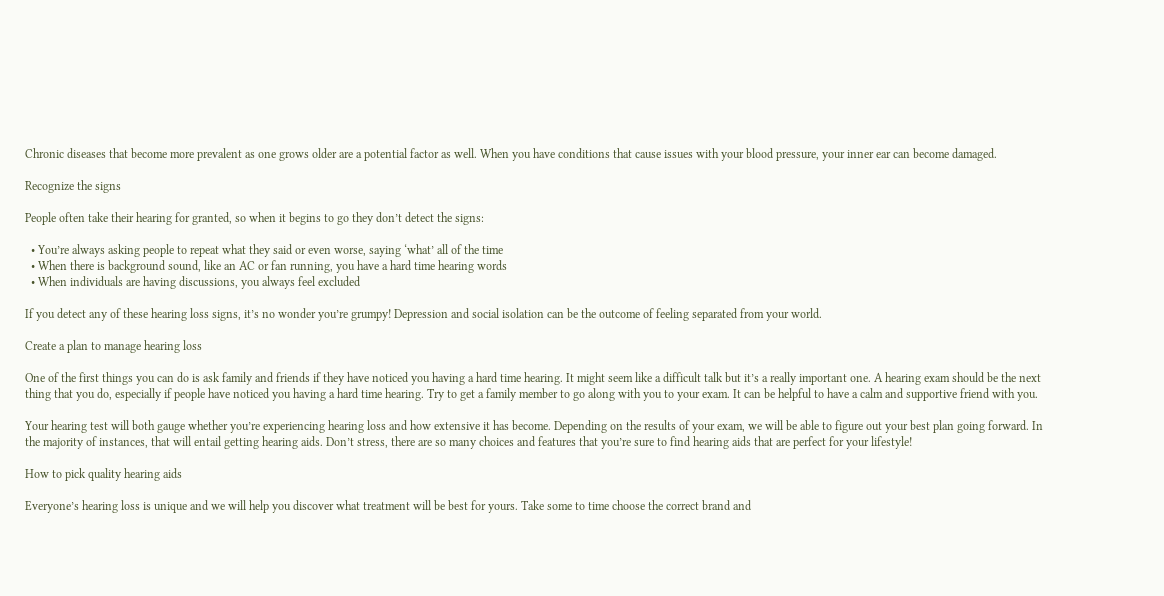Chronic diseases that become more prevalent as one grows older are a potential factor as well. When you have conditions that cause issues with your blood pressure, your inner ear can become damaged.

Recognize the signs

People often take their hearing for granted, so when it begins to go they don’t detect the signs:

  • You’re always asking people to repeat what they said or even worse, saying ‘what’ all of the time
  • When there is background sound, like an AC or fan running, you have a hard time hearing words
  • When individuals are having discussions, you always feel excluded

If you detect any of these hearing loss signs, it’s no wonder you’re grumpy! Depression and social isolation can be the outcome of feeling separated from your world.

Create a plan to manage hearing loss

One of the first things you can do is ask family and friends if they have noticed you having a hard time hearing. It might seem like a difficult talk but it’s a really important one. A hearing exam should be the next thing that you do, especially if people have noticed you having a hard time hearing. Try to get a family member to go along with you to your exam. It can be helpful to have a calm and supportive friend with you.

Your hearing test will both gauge whether you’re experiencing hearing loss and how extensive it has become. Depending on the results of your exam, we will be able to figure out your best plan going forward. In the majority of instances, that will entail getting hearing aids. Don’t stress, there are so many choices and features that you’re sure to find hearing aids that are perfect for your lifestyle!

How to pick quality hearing aids

Everyone’s hearing loss is unique and we will help you discover what treatment will be best for yours. Take some to time choose the correct brand and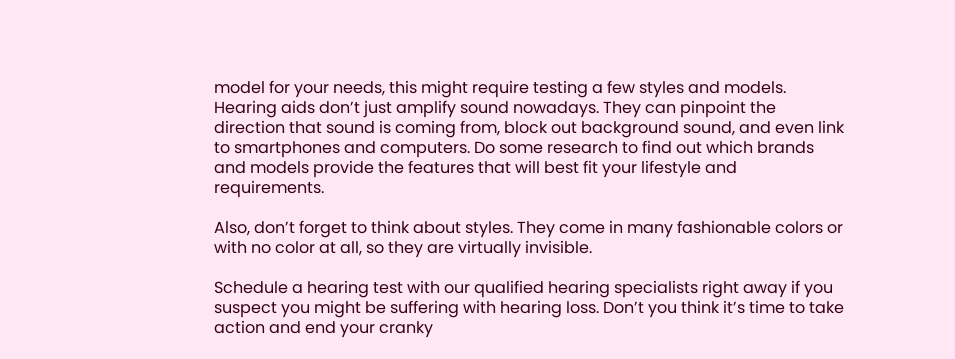model for your needs, this might require testing a few styles and models. Hearing aids don’t just amplify sound nowadays. They can pinpoint the direction that sound is coming from, block out background sound, and even link to smartphones and computers. Do some research to find out which brands and models provide the features that will best fit your lifestyle and requirements.

Also, don’t forget to think about styles. They come in many fashionable colors or with no color at all, so they are virtually invisible.

Schedule a hearing test with our qualified hearing specialists right away if you suspect you might be suffering with hearing loss. Don’t you think it’s time to take action and end your cranky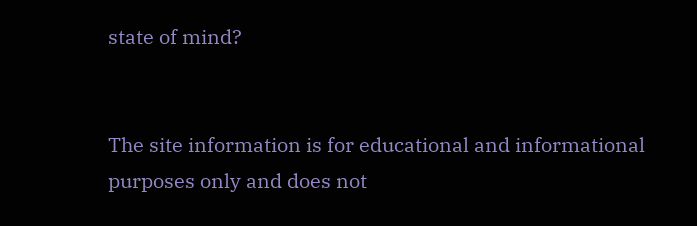state of mind?


The site information is for educational and informational purposes only and does not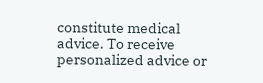constitute medical advice. To receive personalized advice or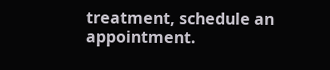treatment, schedule an appointment.